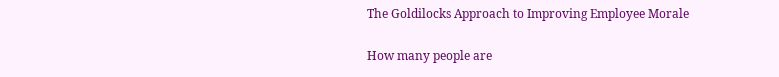The Goldilocks Approach to Improving Employee Morale

How many people are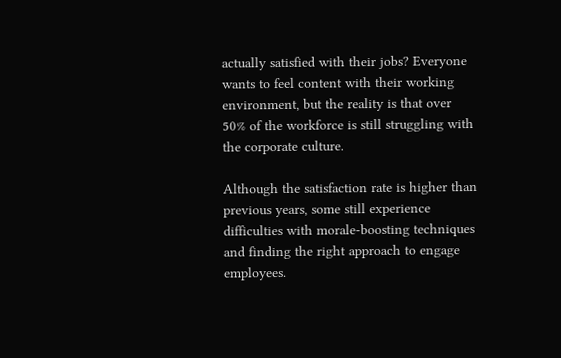actually satisfied with their jobs? Everyone wants to feel content with their working environment, but the reality is that over 50% of the workforce is still struggling with the corporate culture.

Although the satisfaction rate is higher than previous years, some still experience difficulties with morale-boosting techniques and finding the right approach to engage employees.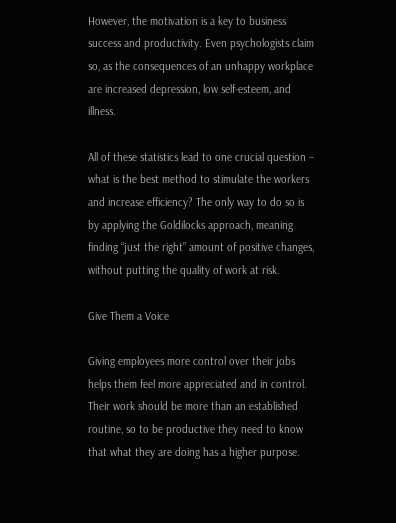However, the motivation is a key to business success and productivity. Even psychologists claim so, as the consequences of an unhappy workplace are increased depression, low self-esteem, and illness.

All of these statistics lead to one crucial question – what is the best method to stimulate the workers and increase efficiency? The only way to do so is by applying the Goldilocks approach, meaning finding “just the right” amount of positive changes, without putting the quality of work at risk.

Give Them a Voice

Giving employees more control over their jobs helps them feel more appreciated and in control. Their work should be more than an established routine, so to be productive they need to know that what they are doing has a higher purpose.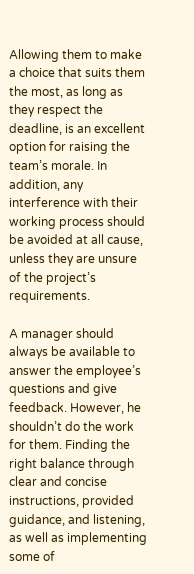Allowing them to make a choice that suits them the most, as long as they respect the deadline, is an excellent option for raising the team’s morale. In addition, any interference with their working process should be avoided at all cause, unless they are unsure of the project’s requirements.

A manager should always be available to answer the employee’s questions and give feedback. However, he shouldn’t do the work for them. Finding the right balance through clear and concise instructions, provided guidance, and listening, as well as implementing some of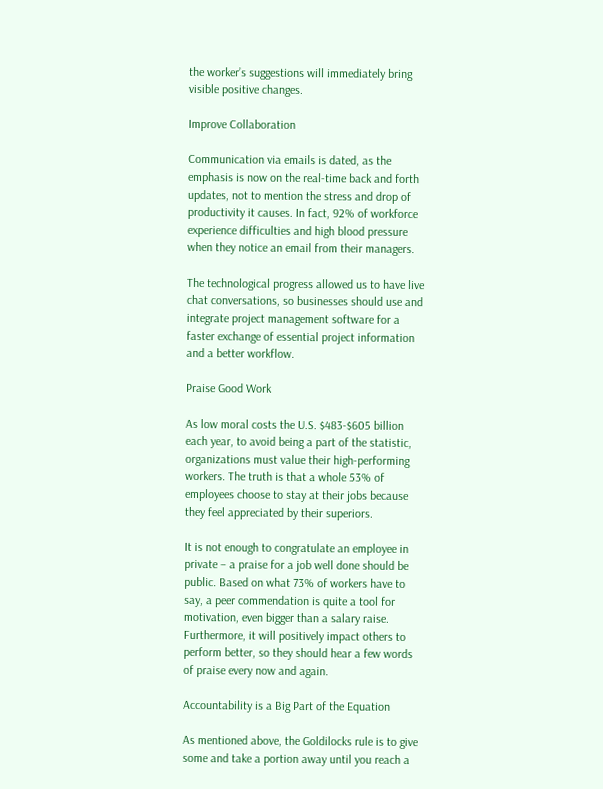the worker’s suggestions will immediately bring visible positive changes.

Improve Collaboration

Communication via emails is dated, as the emphasis is now on the real-time back and forth updates, not to mention the stress and drop of productivity it causes. In fact, 92% of workforce experience difficulties and high blood pressure when they notice an email from their managers.

The technological progress allowed us to have live chat conversations, so businesses should use and integrate project management software for a faster exchange of essential project information and a better workflow.

Praise Good Work

As low moral costs the U.S. $483-$605 billion each year, to avoid being a part of the statistic, organizations must value their high-performing workers. The truth is that a whole 53% of employees choose to stay at their jobs because they feel appreciated by their superiors.

It is not enough to congratulate an employee in private – a praise for a job well done should be public. Based on what 73% of workers have to say, a peer commendation is quite a tool for motivation, even bigger than a salary raise. Furthermore, it will positively impact others to perform better, so they should hear a few words of praise every now and again.

Accountability is a Big Part of the Equation

As mentioned above, the Goldilocks rule is to give some and take a portion away until you reach a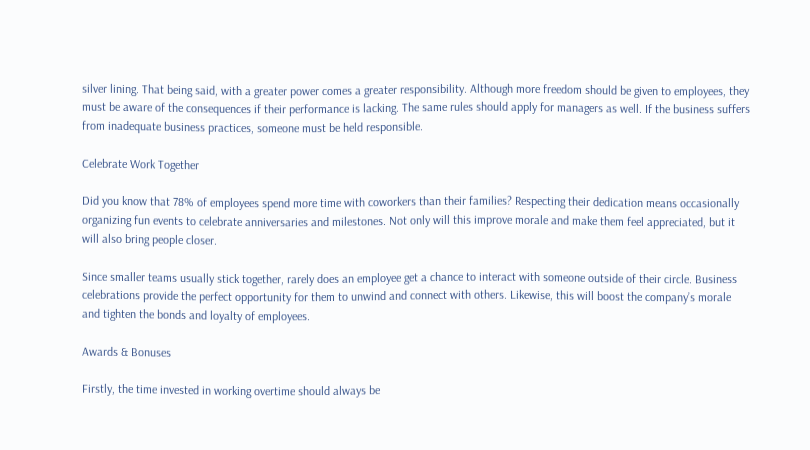silver lining. That being said, with a greater power comes a greater responsibility. Although more freedom should be given to employees, they must be aware of the consequences if their performance is lacking. The same rules should apply for managers as well. If the business suffers from inadequate business practices, someone must be held responsible.

Celebrate Work Together

Did you know that 78% of employees spend more time with coworkers than their families? Respecting their dedication means occasionally organizing fun events to celebrate anniversaries and milestones. Not only will this improve morale and make them feel appreciated, but it will also bring people closer.

Since smaller teams usually stick together, rarely does an employee get a chance to interact with someone outside of their circle. Business celebrations provide the perfect opportunity for them to unwind and connect with others. Likewise, this will boost the company’s morale and tighten the bonds and loyalty of employees.

Awards & Bonuses

Firstly, the time invested in working overtime should always be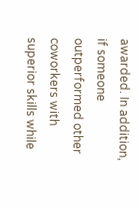awarded. In addition, if someone outperformed other coworkers with superior skills while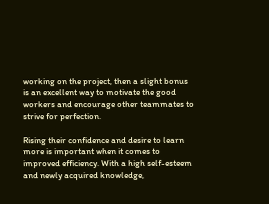working on the project, then a slight bonus is an excellent way to motivate the good workers and encourage other teammates to strive for perfection.

Rising their confidence and desire to learn more is important when it comes to improved efficiency. With a high self-esteem and newly acquired knowledge,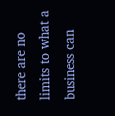there are no limits to what a business can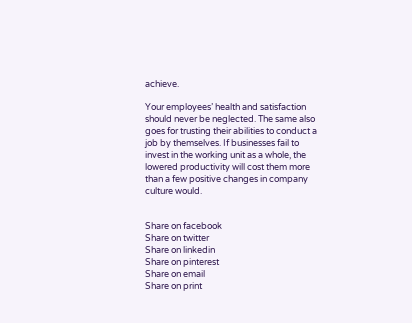achieve.

Your employees’ health and satisfaction should never be neglected. The same also goes for trusting their abilities to conduct a job by themselves. If businesses fail to invest in the working unit as a whole, the lowered productivity will cost them more than a few positive changes in company culture would.


Share on facebook
Share on twitter
Share on linkedin
Share on pinterest
Share on email
Share on print